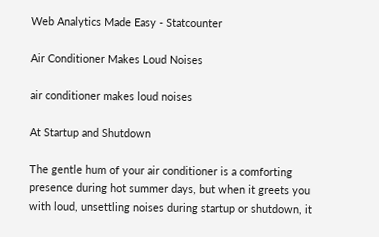Web Analytics Made Easy - Statcounter

Air Conditioner Makes Loud Noises

air conditioner makes loud noises

At Startup and Shutdown

The gentle hum of your air conditioner is a comforting presence during hot summer days, but when it greets you with loud, unsettling noises during startup or shutdown, it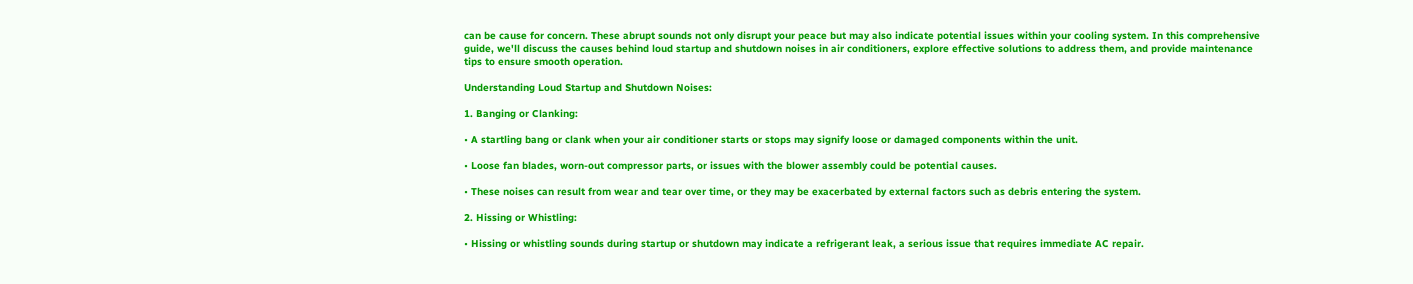can be cause for concern. These abrupt sounds not only disrupt your peace but may also indicate potential issues within your cooling system. In this comprehensive guide, we'll discuss the causes behind loud startup and shutdown noises in air conditioners, explore effective solutions to address them, and provide maintenance tips to ensure smooth operation.

Understanding Loud Startup and Shutdown Noises:

1. Banging or Clanking:

• A startling bang or clank when your air conditioner starts or stops may signify loose or damaged components within the unit.

• Loose fan blades, worn-out compressor parts, or issues with the blower assembly could be potential causes.

• These noises can result from wear and tear over time, or they may be exacerbated by external factors such as debris entering the system.

2. Hissing or Whistling:

• Hissing or whistling sounds during startup or shutdown may indicate a refrigerant leak, a serious issue that requires immediate AC repair.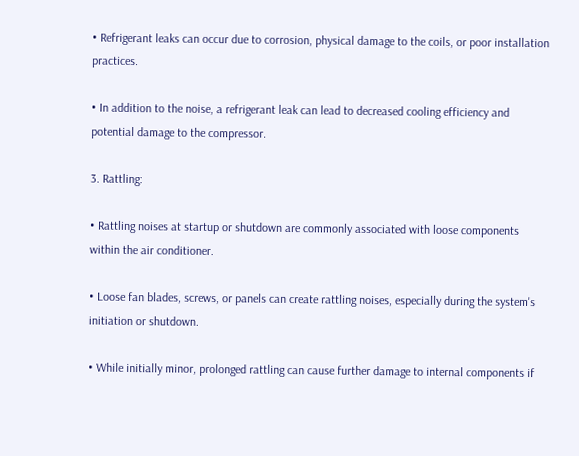• Refrigerant leaks can occur due to corrosion, physical damage to the coils, or poor installation practices.

• In addition to the noise, a refrigerant leak can lead to decreased cooling efficiency and potential damage to the compressor.

3. Rattling:

• Rattling noises at startup or shutdown are commonly associated with loose components within the air conditioner.

• Loose fan blades, screws, or panels can create rattling noises, especially during the system's initiation or shutdown.

• While initially minor, prolonged rattling can cause further damage to internal components if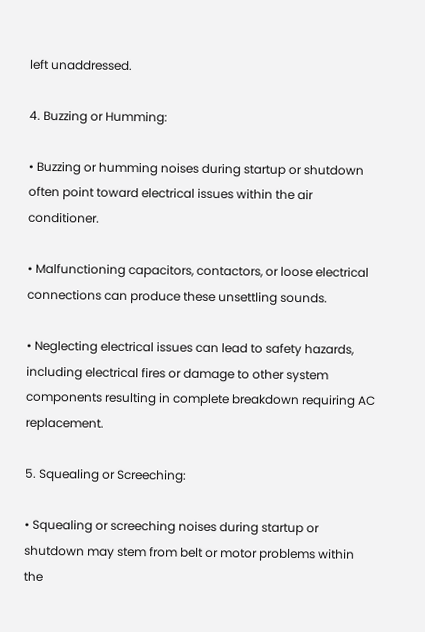left unaddressed.

4. Buzzing or Humming:

• Buzzing or humming noises during startup or shutdown often point toward electrical issues within the air conditioner.

• Malfunctioning capacitors, contactors, or loose electrical connections can produce these unsettling sounds.

• Neglecting electrical issues can lead to safety hazards, including electrical fires or damage to other system components resulting in complete breakdown requiring AC replacement.

5. Squealing or Screeching:

• Squealing or screeching noises during startup or shutdown may stem from belt or motor problems within the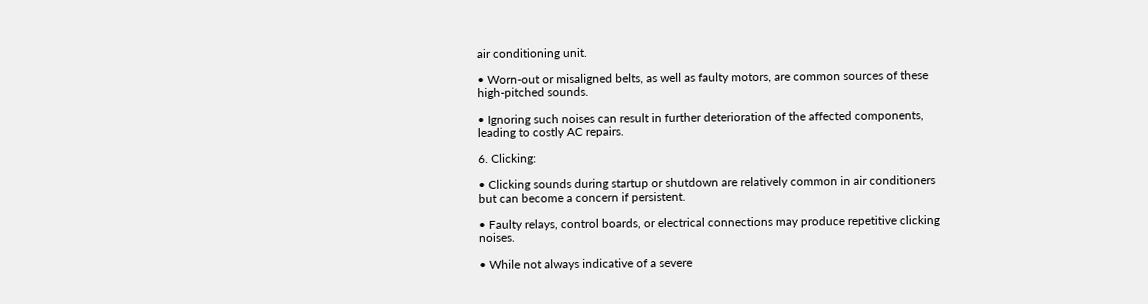air conditioning unit.

• Worn-out or misaligned belts, as well as faulty motors, are common sources of these high-pitched sounds.

• Ignoring such noises can result in further deterioration of the affected components, leading to costly AC repairs.

6. Clicking:

• Clicking sounds during startup or shutdown are relatively common in air conditioners but can become a concern if persistent.

• Faulty relays, control boards, or electrical connections may produce repetitive clicking noises.

• While not always indicative of a severe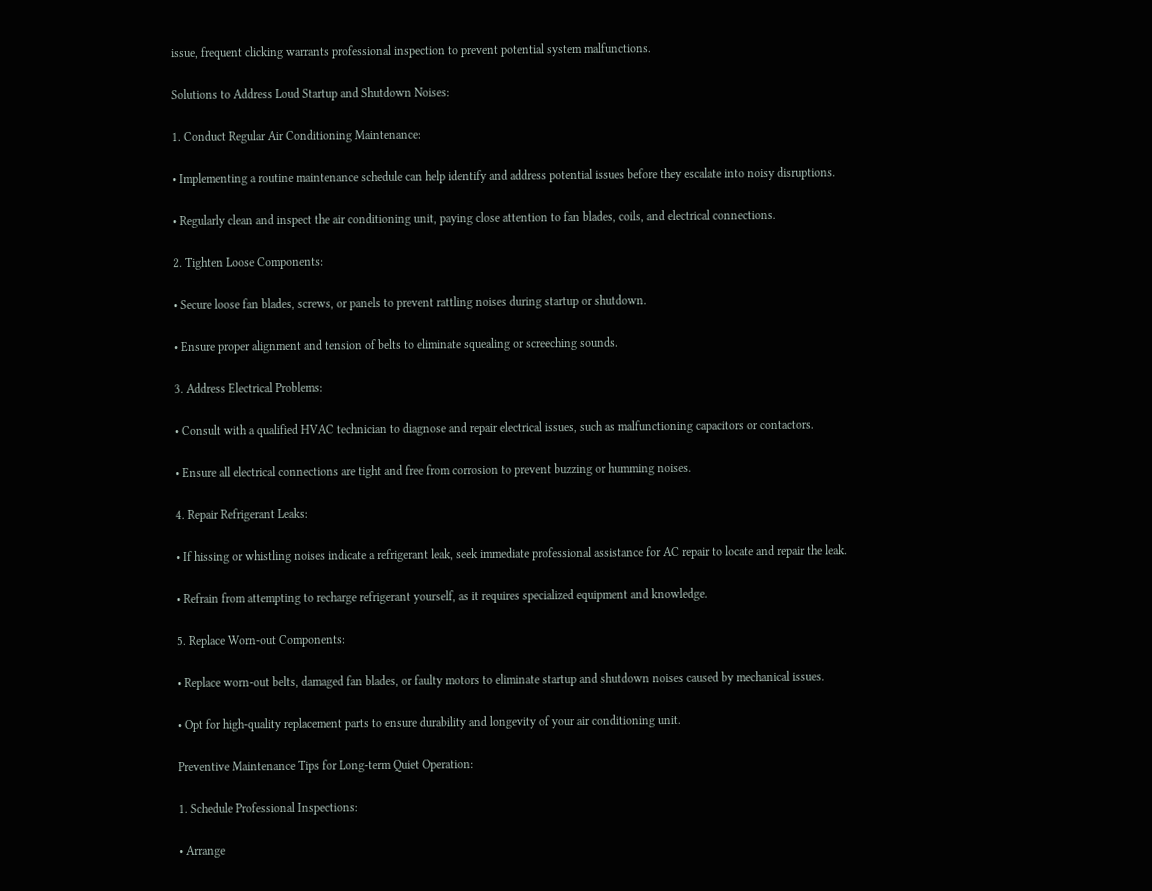issue, frequent clicking warrants professional inspection to prevent potential system malfunctions.

Solutions to Address Loud Startup and Shutdown Noises:

1. Conduct Regular Air Conditioning Maintenance:

• Implementing a routine maintenance schedule can help identify and address potential issues before they escalate into noisy disruptions.

• Regularly clean and inspect the air conditioning unit, paying close attention to fan blades, coils, and electrical connections.

2. Tighten Loose Components:

• Secure loose fan blades, screws, or panels to prevent rattling noises during startup or shutdown.

• Ensure proper alignment and tension of belts to eliminate squealing or screeching sounds.

3. Address Electrical Problems:

• Consult with a qualified HVAC technician to diagnose and repair electrical issues, such as malfunctioning capacitors or contactors.

• Ensure all electrical connections are tight and free from corrosion to prevent buzzing or humming noises.

4. Repair Refrigerant Leaks:

• If hissing or whistling noises indicate a refrigerant leak, seek immediate professional assistance for AC repair to locate and repair the leak.

• Refrain from attempting to recharge refrigerant yourself, as it requires specialized equipment and knowledge.

5. Replace Worn-out Components:

• Replace worn-out belts, damaged fan blades, or faulty motors to eliminate startup and shutdown noises caused by mechanical issues.

• Opt for high-quality replacement parts to ensure durability and longevity of your air conditioning unit.

Preventive Maintenance Tips for Long-term Quiet Operation:

1. Schedule Professional Inspections:

• Arrange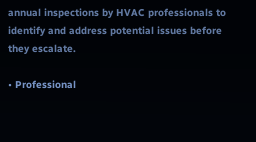annual inspections by HVAC professionals to identify and address potential issues before they escalate.

• Professional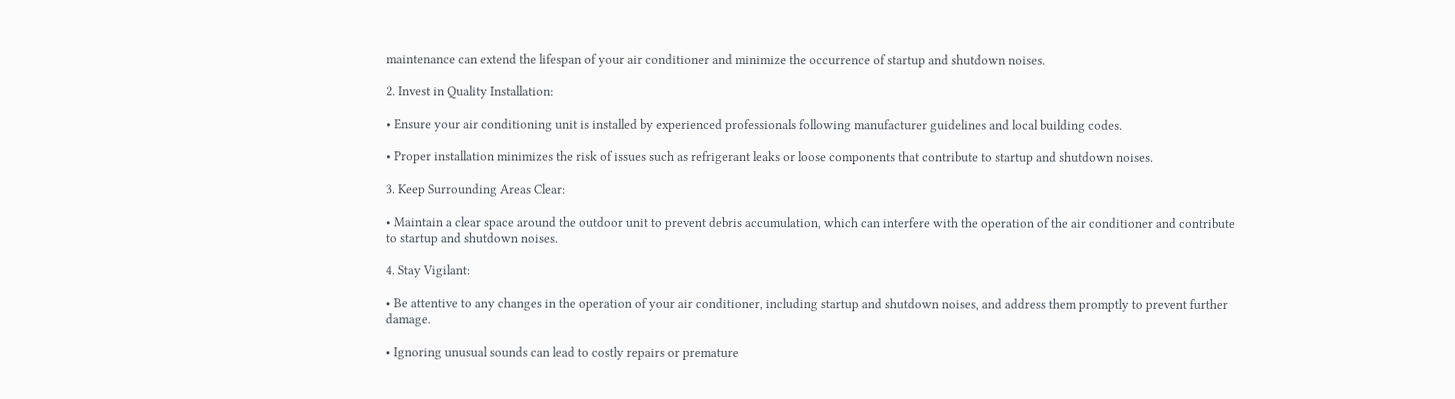maintenance can extend the lifespan of your air conditioner and minimize the occurrence of startup and shutdown noises.

2. Invest in Quality Installation:

• Ensure your air conditioning unit is installed by experienced professionals following manufacturer guidelines and local building codes.

• Proper installation minimizes the risk of issues such as refrigerant leaks or loose components that contribute to startup and shutdown noises.

3. Keep Surrounding Areas Clear:

• Maintain a clear space around the outdoor unit to prevent debris accumulation, which can interfere with the operation of the air conditioner and contribute to startup and shutdown noises.

4. Stay Vigilant:

• Be attentive to any changes in the operation of your air conditioner, including startup and shutdown noises, and address them promptly to prevent further damage.

• Ignoring unusual sounds can lead to costly repairs or premature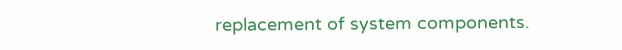replacement of system components.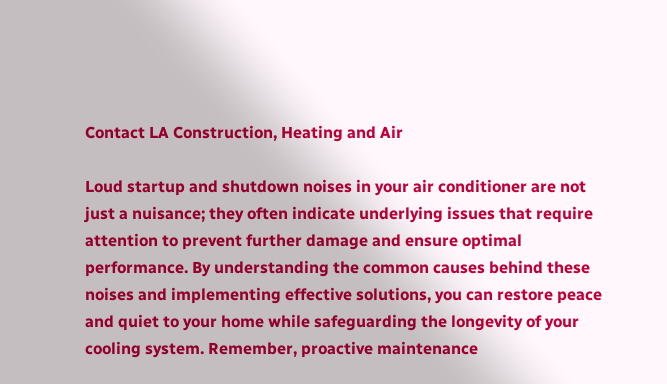Contact LA Construction, Heating and Air

Loud startup and shutdown noises in your air conditioner are not just a nuisance; they often indicate underlying issues that require attention to prevent further damage and ensure optimal performance. By understanding the common causes behind these noises and implementing effective solutions, you can restore peace and quiet to your home while safeguarding the longevity of your cooling system. Remember, proactive maintenance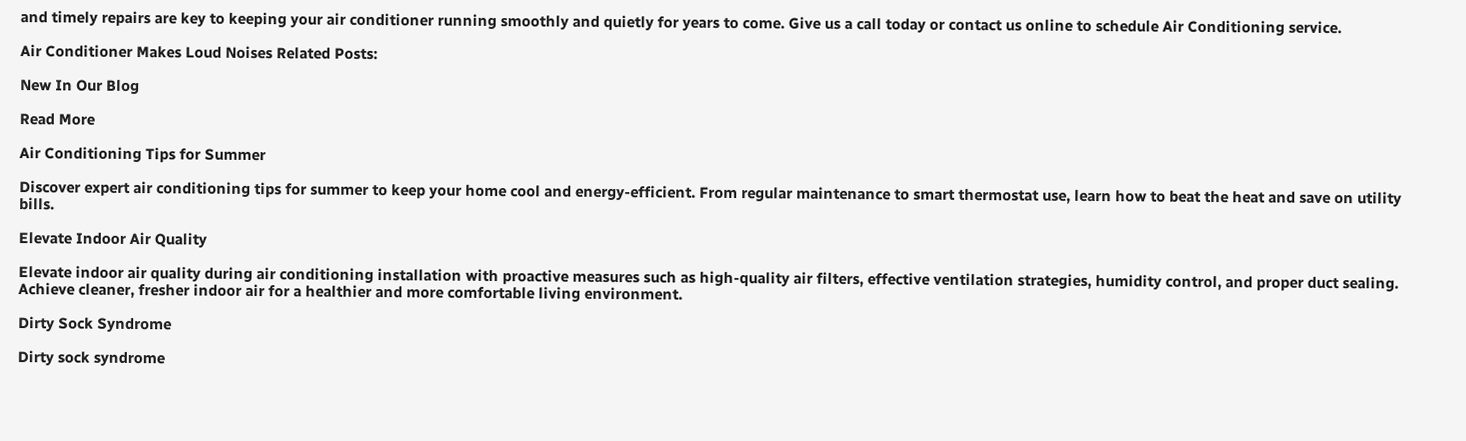and timely repairs are key to keeping your air conditioner running smoothly and quietly for years to come. Give us a call today or contact us online to schedule Air Conditioning service.

Air Conditioner Makes Loud Noises Related Posts:

New In Our Blog

Read More

Air Conditioning Tips for Summer

Discover expert air conditioning tips for summer to keep your home cool and energy-efficient. From regular maintenance to smart thermostat use, learn how to beat the heat and save on utility bills.

Elevate Indoor Air Quality

Elevate indoor air quality during air conditioning installation with proactive measures such as high-quality air filters, effective ventilation strategies, humidity control, and proper duct sealing. Achieve cleaner, fresher indoor air for a healthier and more comfortable living environment.

Dirty Sock Syndrome

Dirty sock syndrome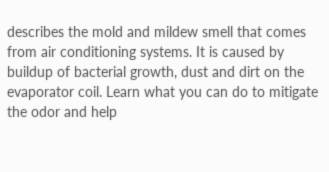describes the mold and mildew smell that comes from air conditioning systems. It is caused by buildup of bacterial growth, dust and dirt on the evaporator coil. Learn what you can do to mitigate the odor and help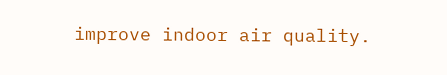improve indoor air quality.